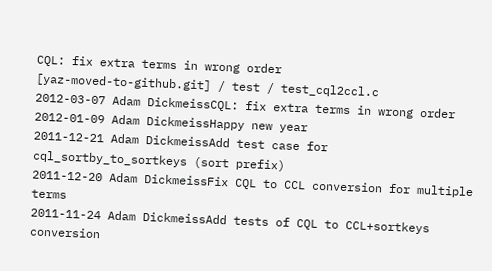CQL: fix extra terms in wrong order
[yaz-moved-to-github.git] / test / test_cql2ccl.c
2012-03-07 Adam DickmeissCQL: fix extra terms in wrong order
2012-01-09 Adam DickmeissHappy new year
2011-12-21 Adam DickmeissAdd test case for cql_sortby_to_sortkeys (sort prefix)
2011-12-20 Adam DickmeissFix CQL to CCL conversion for multiple terms
2011-11-24 Adam DickmeissAdd tests of CQL to CCL+sortkeys conversion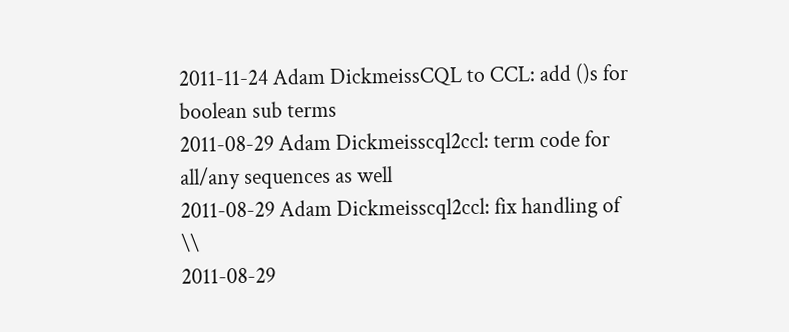2011-11-24 Adam DickmeissCQL to CCL: add ()s for boolean sub terms
2011-08-29 Adam Dickmeisscql2ccl: term code for all/any sequences as well
2011-08-29 Adam Dickmeisscql2ccl: fix handling of \\
2011-08-29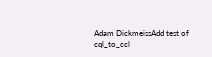Adam DickmeissAdd test of cql_to_ccl